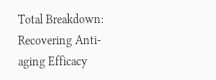Total Breakdown: Recovering Anti-aging Efficacy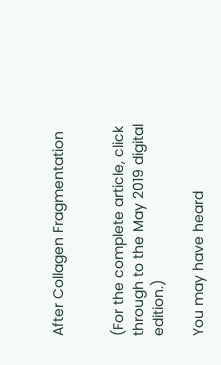After Collagen Fragmentation


(For the complete article, click through to the May 2019 digital edition.)

You may have heard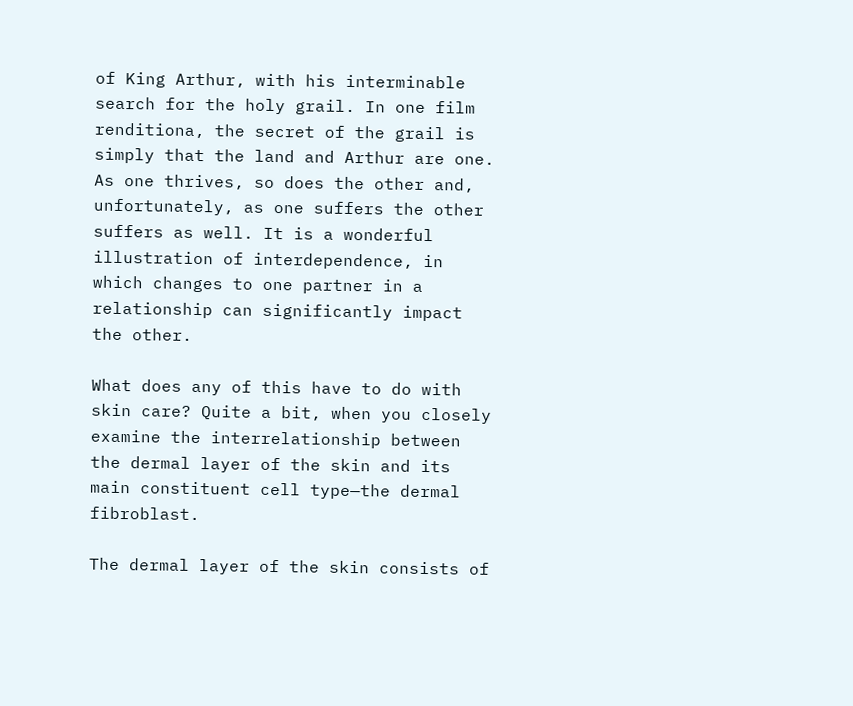of King Arthur, with his interminable search for the holy grail. In one film renditiona, the secret of the grail is simply that the land and Arthur are one. As one thrives, so does the other and, unfortunately, as one suffers the other suffers as well. It is a wonderful illustration of interdependence, in which changes to one partner in a relationship can significantly impact the other.

What does any of this have to do with skin care? Quite a bit, when you closely examine the interrelationship between the dermal layer of the skin and its main constituent cell type—the dermal fibroblast.

The dermal layer of the skin consists of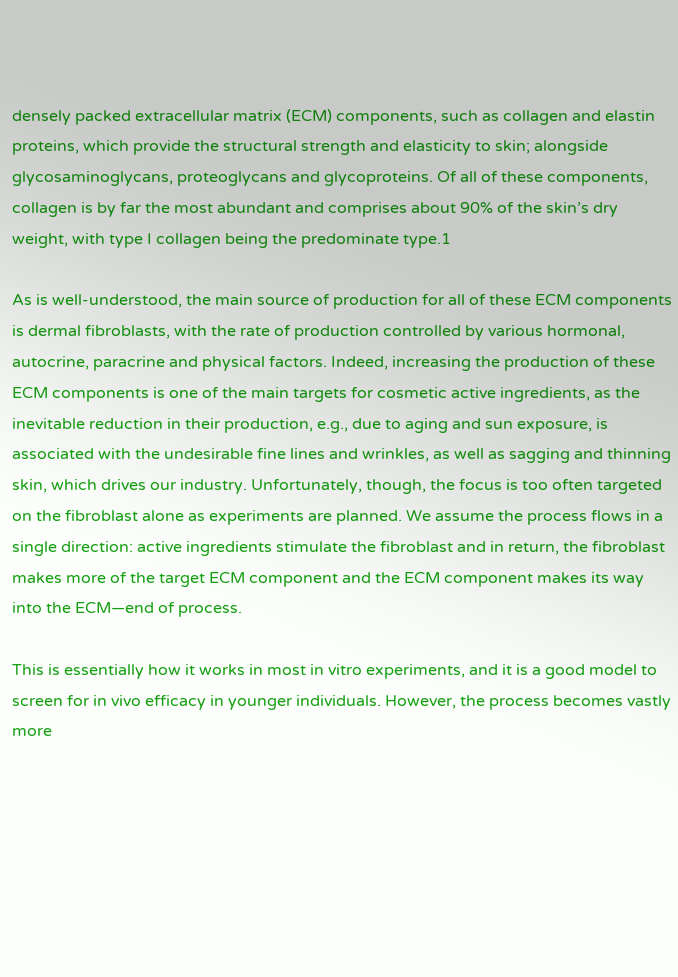densely packed extracellular matrix (ECM) components, such as collagen and elastin proteins, which provide the structural strength and elasticity to skin; alongside glycosaminoglycans, proteoglycans and glycoproteins. Of all of these components, collagen is by far the most abundant and comprises about 90% of the skin’s dry weight, with type I collagen being the predominate type.1

As is well-understood, the main source of production for all of these ECM components is dermal fibroblasts, with the rate of production controlled by various hormonal, autocrine, paracrine and physical factors. Indeed, increasing the production of these ECM components is one of the main targets for cosmetic active ingredients, as the inevitable reduction in their production, e.g., due to aging and sun exposure, is associated with the undesirable fine lines and wrinkles, as well as sagging and thinning skin, which drives our industry. Unfortunately, though, the focus is too often targeted on the fibroblast alone as experiments are planned. We assume the process flows in a single direction: active ingredients stimulate the fibroblast and in return, the fibroblast makes more of the target ECM component and the ECM component makes its way into the ECM—end of process.

This is essentially how it works in most in vitro experiments, and it is a good model to screen for in vivo efficacy in younger individuals. However, the process becomes vastly more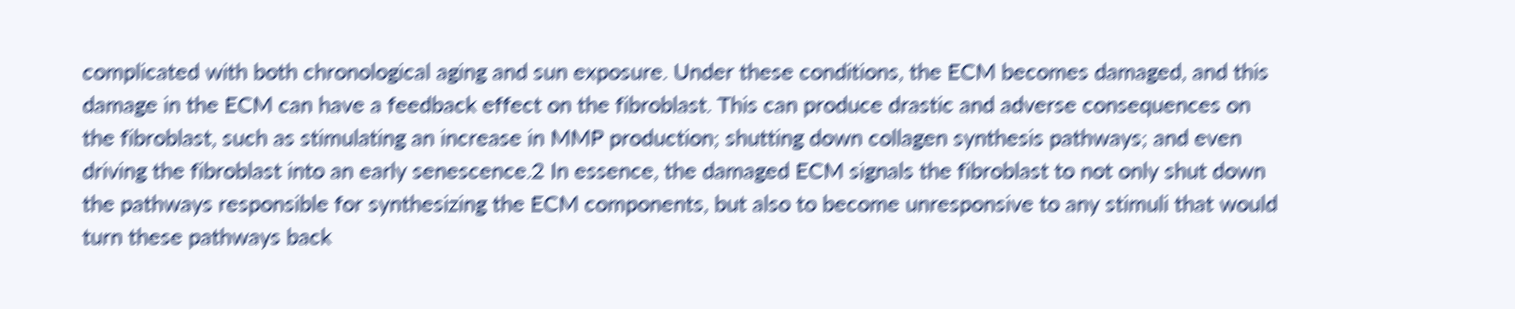complicated with both chronological aging and sun exposure. Under these conditions, the ECM becomes damaged, and this damage in the ECM can have a feedback effect on the fibroblast. This can produce drastic and adverse consequences on the fibroblast, such as stimulating an increase in MMP production; shutting down collagen synthesis pathways; and even driving the fibroblast into an early senescence.2 In essence, the damaged ECM signals the fibroblast to not only shut down the pathways responsible for synthesizing the ECM components, but also to become unresponsive to any stimuli that would turn these pathways back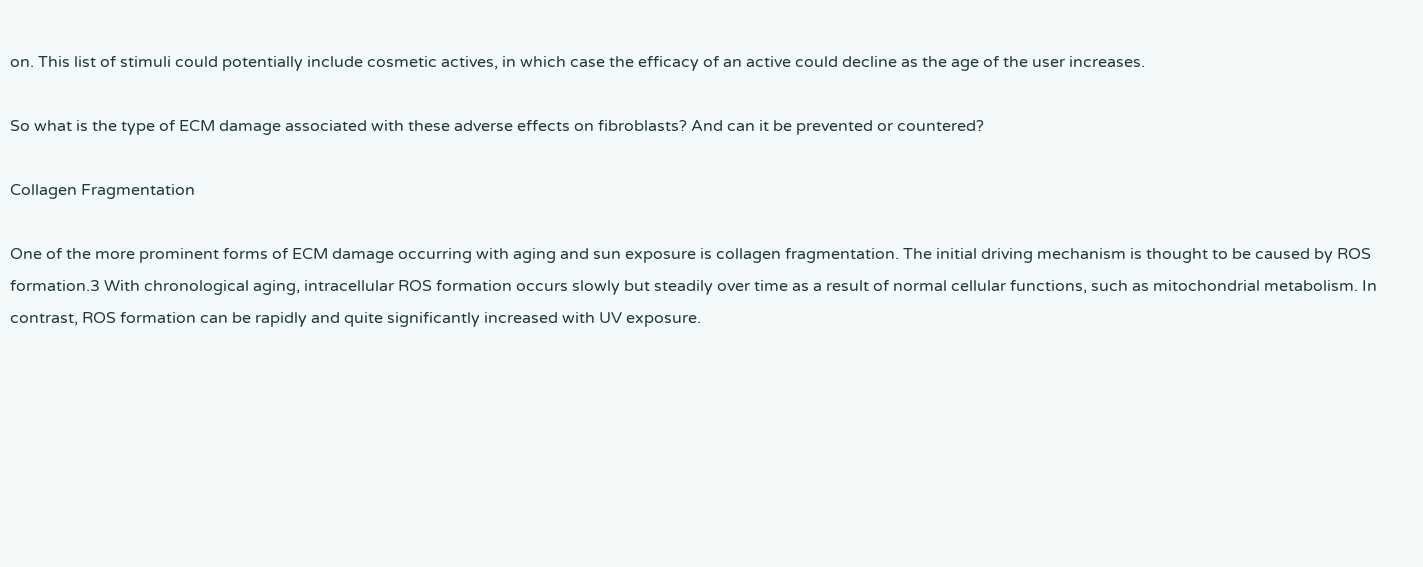on. This list of stimuli could potentially include cosmetic actives, in which case the efficacy of an active could decline as the age of the user increases.

So what is the type of ECM damage associated with these adverse effects on fibroblasts? And can it be prevented or countered?

Collagen Fragmentation

One of the more prominent forms of ECM damage occurring with aging and sun exposure is collagen fragmentation. The initial driving mechanism is thought to be caused by ROS formation.3 With chronological aging, intracellular ROS formation occurs slowly but steadily over time as a result of normal cellular functions, such as mitochondrial metabolism. In contrast, ROS formation can be rapidly and quite significantly increased with UV exposure.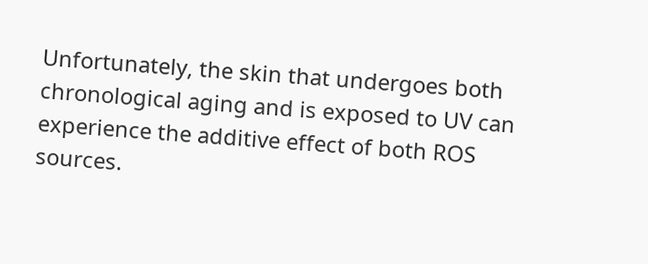Unfortunately, the skin that undergoes both chronological aging and is exposed to UV can experience the additive effect of both ROS sources.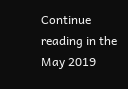Continue reading in the May 2019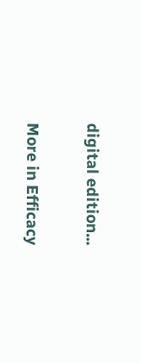digital edition...

More in Efficacy